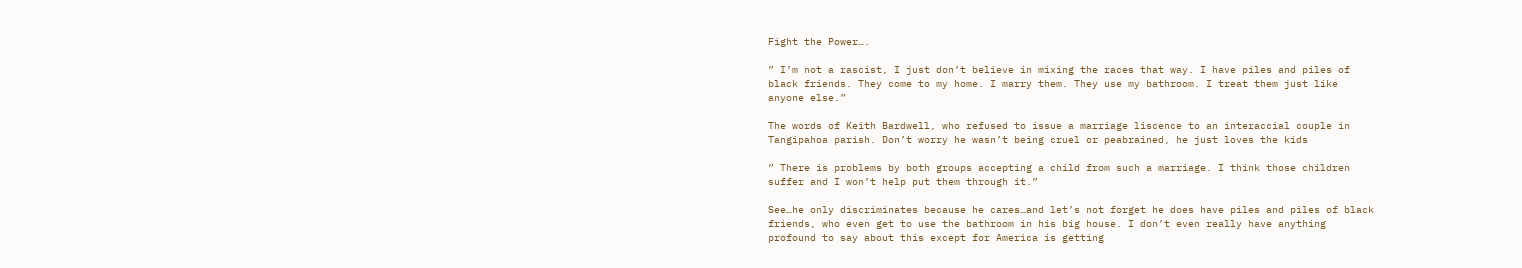Fight the Power….

” I’m not a rascist, I just don’t believe in mixing the races that way. I have piles and piles of black friends. They come to my home. I marry them. They use my bathroom. I treat them just like anyone else.”

The words of Keith Bardwell, who refused to issue a marriage liscence to an interaccial couple in Tangipahoa parish. Don’t worry he wasn’t being cruel or peabrained, he just loves the kids

” There is problems by both groups accepting a child from such a marriage. I think those children suffer and I won’t help put them through it.”

See…he only discriminates because he cares…and let’s not forget he does have piles and piles of black friends, who even get to use the bathroom in his big house. I don’t even really have anything profound to say about this except for America is getting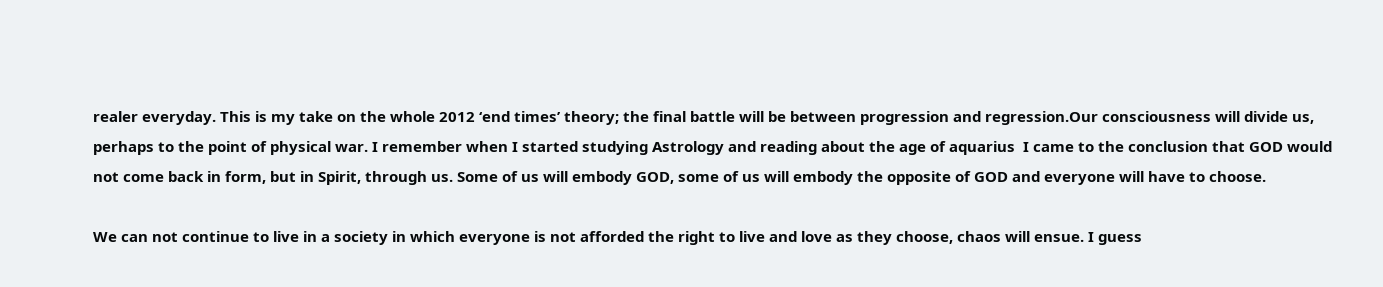realer everyday. This is my take on the whole 2012 ‘end times’ theory; the final battle will be between progression and regression.Our consciousness will divide us, perhaps to the point of physical war. I remember when I started studying Astrology and reading about the age of aquarius  I came to the conclusion that GOD would not come back in form, but in Spirit, through us. Some of us will embody GOD, some of us will embody the opposite of GOD and everyone will have to choose.

We can not continue to live in a society in which everyone is not afforded the right to live and love as they choose, chaos will ensue. I guess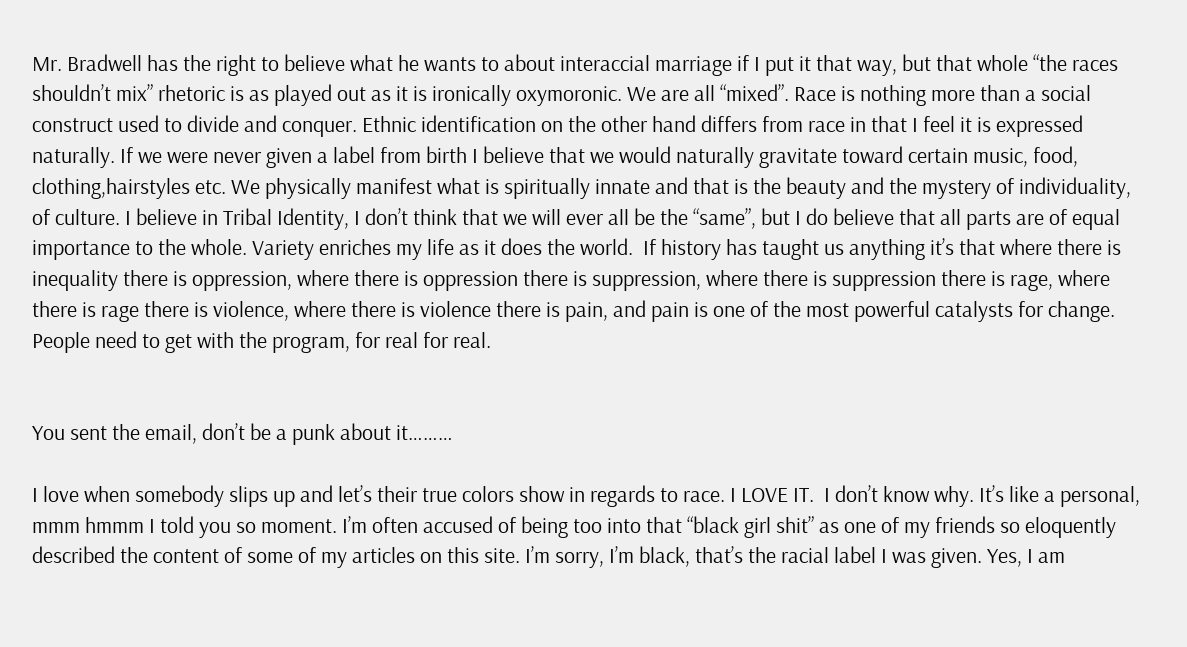Mr. Bradwell has the right to believe what he wants to about interaccial marriage if I put it that way, but that whole “the races shouldn’t mix” rhetoric is as played out as it is ironically oxymoronic. We are all “mixed”. Race is nothing more than a social construct used to divide and conquer. Ethnic identification on the other hand differs from race in that I feel it is expressed naturally. If we were never given a label from birth I believe that we would naturally gravitate toward certain music, food, clothing,hairstyles etc. We physically manifest what is spiritually innate and that is the beauty and the mystery of individuality, of culture. I believe in Tribal Identity, I don’t think that we will ever all be the “same”, but I do believe that all parts are of equal importance to the whole. Variety enriches my life as it does the world.  If history has taught us anything it’s that where there is inequality there is oppression, where there is oppression there is suppression, where there is suppression there is rage, where there is rage there is violence, where there is violence there is pain, and pain is one of the most powerful catalysts for change. People need to get with the program, for real for real.


You sent the email, don’t be a punk about it………

I love when somebody slips up and let’s their true colors show in regards to race. I LOVE IT.  I don’t know why. It’s like a personal, mmm hmmm I told you so moment. I’m often accused of being too into that “black girl shit” as one of my friends so eloquently described the content of some of my articles on this site. I’m sorry, I’m black, that’s the racial label I was given. Yes, I am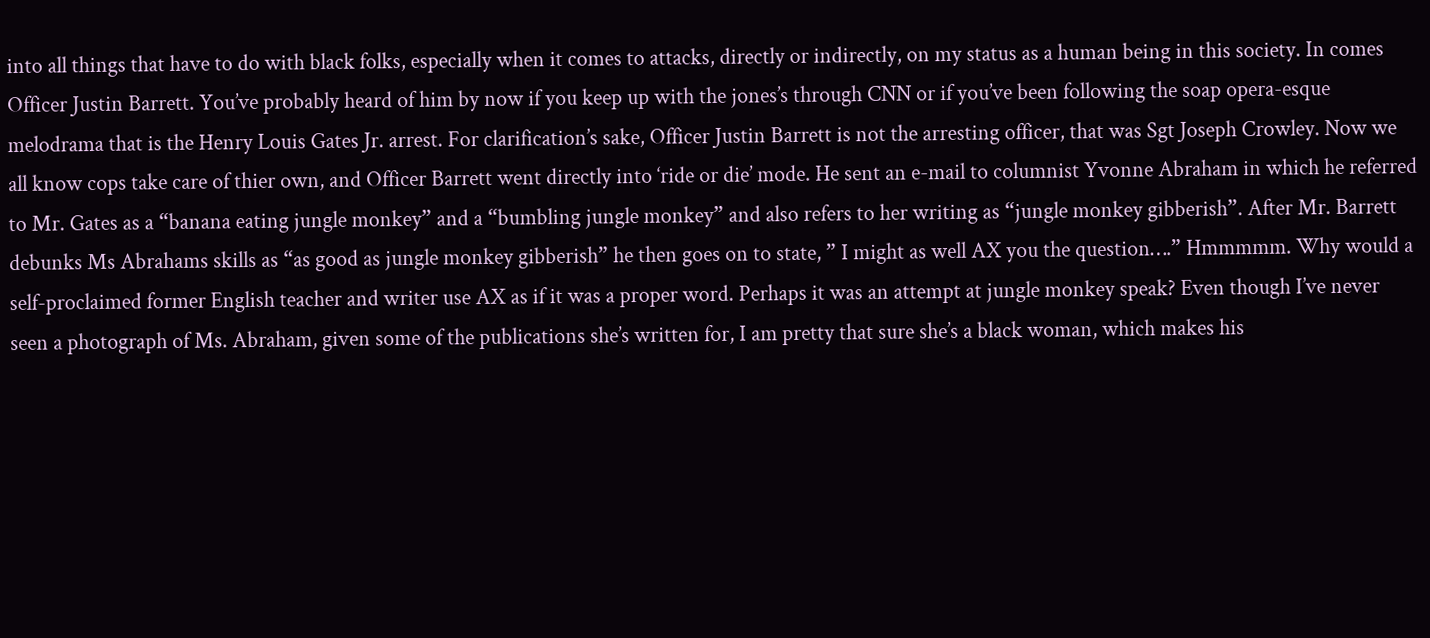into all things that have to do with black folks, especially when it comes to attacks, directly or indirectly, on my status as a human being in this society. In comes Officer Justin Barrett. You’ve probably heard of him by now if you keep up with the jones’s through CNN or if you’ve been following the soap opera-esque melodrama that is the Henry Louis Gates Jr. arrest. For clarification’s sake, Officer Justin Barrett is not the arresting officer, that was Sgt Joseph Crowley. Now we all know cops take care of thier own, and Officer Barrett went directly into ‘ride or die’ mode. He sent an e-mail to columnist Yvonne Abraham in which he referred to Mr. Gates as a “banana eating jungle monkey” and a “bumbling jungle monkey” and also refers to her writing as “jungle monkey gibberish”. After Mr. Barrett debunks Ms Abrahams skills as “as good as jungle monkey gibberish” he then goes on to state, ” I might as well AX you the question….” Hmmmmm. Why would a self-proclaimed former English teacher and writer use AX as if it was a proper word. Perhaps it was an attempt at jungle monkey speak? Even though I’ve never seen a photograph of Ms. Abraham, given some of the publications she’s written for, I am pretty that sure she’s a black woman, which makes his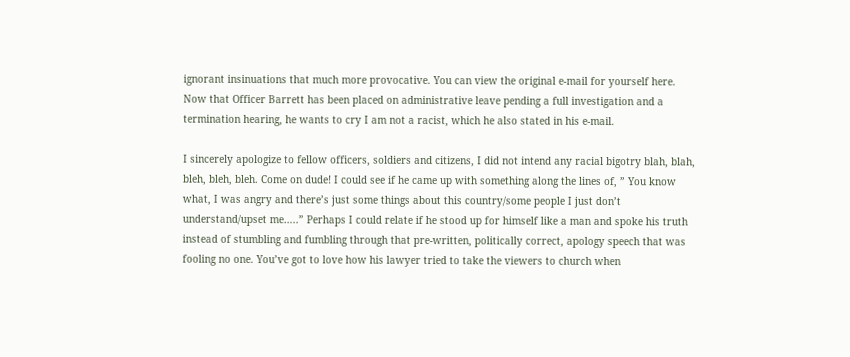ignorant insinuations that much more provocative. You can view the original e-mail for yourself here. Now that Officer Barrett has been placed on administrative leave pending a full investigation and a termination hearing, he wants to cry I am not a racist, which he also stated in his e-mail.

I sincerely apologize to fellow officers, soldiers and citizens, I did not intend any racial bigotry blah, blah, bleh, bleh, bleh. Come on dude! I could see if he came up with something along the lines of, ” You know what, I was angry and there’s just some things about this country/some people I just don’t understand/upset me…..” Perhaps I could relate if he stood up for himself like a man and spoke his truth instead of stumbling and fumbling through that pre-written, politically correct, apology speech that was fooling no one. You’ve got to love how his lawyer tried to take the viewers to church when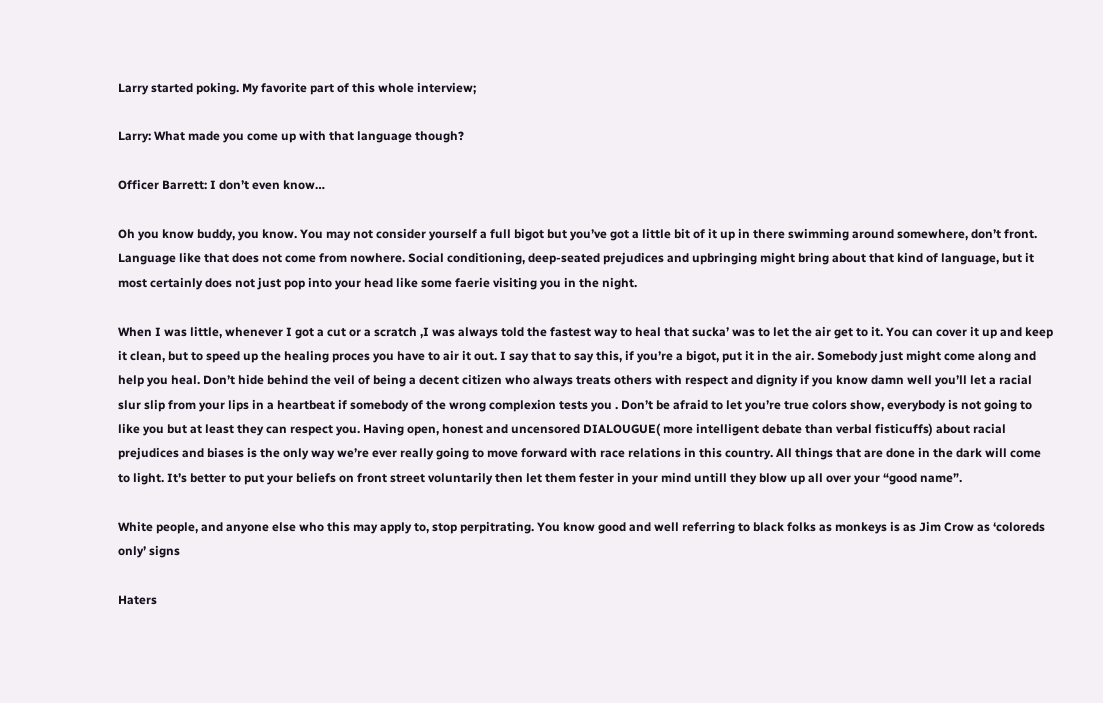Larry started poking. My favorite part of this whole interview;

Larry: What made you come up with that language though?

Officer Barrett: I don’t even know…

Oh you know buddy, you know. You may not consider yourself a full bigot but you’ve got a little bit of it up in there swimming around somewhere, don’t front. Language like that does not come from nowhere. Social conditioning, deep-seated prejudices and upbringing might bring about that kind of language, but it most certainly does not just pop into your head like some faerie visiting you in the night.

When I was little, whenever I got a cut or a scratch ,I was always told the fastest way to heal that sucka’ was to let the air get to it. You can cover it up and keep it clean, but to speed up the healing proces you have to air it out. I say that to say this, if you’re a bigot, put it in the air. Somebody just might come along and help you heal. Don’t hide behind the veil of being a decent citizen who always treats others with respect and dignity if you know damn well you’ll let a racial slur slip from your lips in a heartbeat if somebody of the wrong complexion tests you . Don’t be afraid to let you’re true colors show, everybody is not going to like you but at least they can respect you. Having open, honest and uncensored DIALOUGUE( more intelligent debate than verbal fisticuffs) about racial  prejudices and biases is the only way we’re ever really going to move forward with race relations in this country. All things that are done in the dark will come to light. It’s better to put your beliefs on front street voluntarily then let them fester in your mind untill they blow up all over your “good name”.

White people, and anyone else who this may apply to, stop perpitrating. You know good and well referring to black folks as monkeys is as Jim Crow as ‘coloreds only’ signs

Haters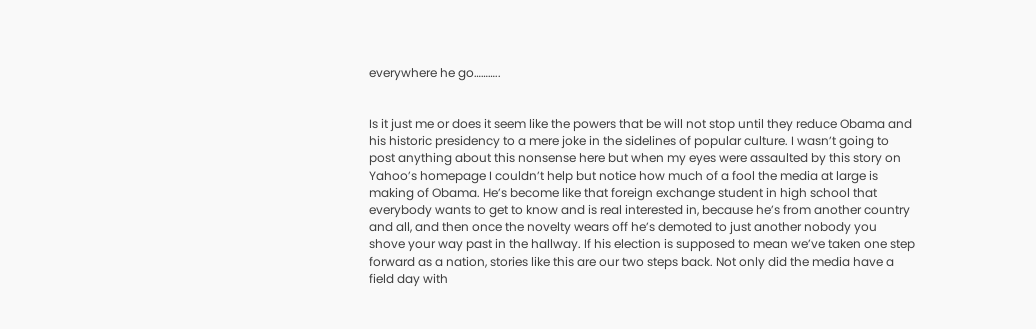everywhere he go………..


Is it just me or does it seem like the powers that be will not stop until they reduce Obama and his historic presidency to a mere joke in the sidelines of popular culture. I wasn’t going to post anything about this nonsense here but when my eyes were assaulted by this story on Yahoo’s homepage I couldn’t help but notice how much of a fool the media at large is making of Obama. He’s become like that foreign exchange student in high school that everybody wants to get to know and is real interested in, because he’s from another country and all, and then once the novelty wears off he’s demoted to just another nobody you shove your way past in the hallway. If his election is supposed to mean we’ve taken one step forward as a nation, stories like this are our two steps back. Not only did the media have a field day with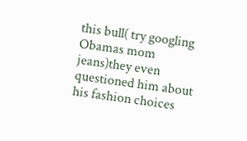this bull( try googling Obamas mom jeans)they even questioned him about his fashion choices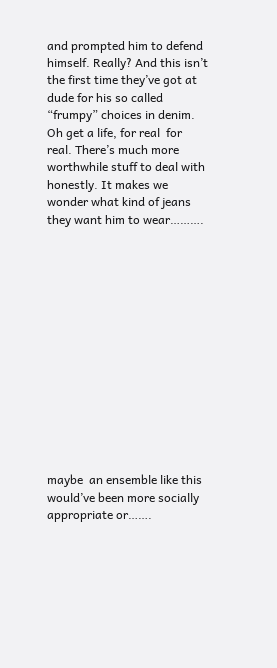and prompted him to defend himself. Really? And this isn’t the first time they’ve got at dude for his so called “frumpy” choices in denim. Oh get a life, for real  for real. There’s much more worthwhile stuff to deal with honestly. It makes we wonder what kind of jeans  they want him to wear……….














maybe  an ensemble like this would’ve been more socially appropriate or…….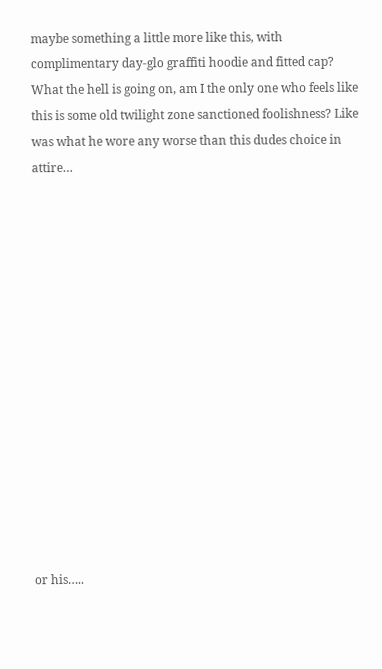maybe something a little more like this, with complimentary day-glo graffiti hoodie and fitted cap? What the hell is going on, am I the only one who feels like this is some old twilight zone sanctioned foolishness? Like was what he wore any worse than this dudes choice in attire…















or his…..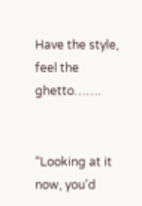Have the style, feel the ghetto…….


“Looking at it now, you’d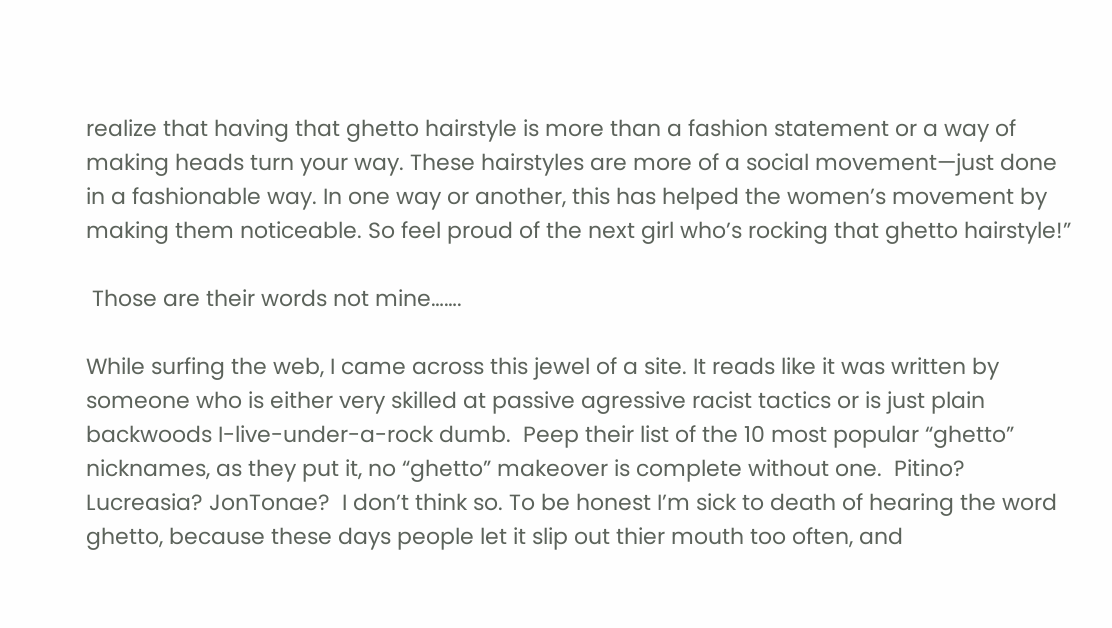realize that having that ghetto hairstyle is more than a fashion statement or a way of making heads turn your way. These hairstyles are more of a social movement—just done in a fashionable way. In one way or another, this has helped the women’s movement by making them noticeable. So feel proud of the next girl who’s rocking that ghetto hairstyle!”

 Those are their words not mine…….

While surfing the web, I came across this jewel of a site. It reads like it was written by someone who is either very skilled at passive agressive racist tactics or is just plain backwoods I-live-under-a-rock dumb.  Peep their list of the 10 most popular “ghetto” nicknames, as they put it, no “ghetto” makeover is complete without one.  Pitino? Lucreasia? JonTonae?  I don’t think so. To be honest I’m sick to death of hearing the word ghetto, because these days people let it slip out thier mouth too often, and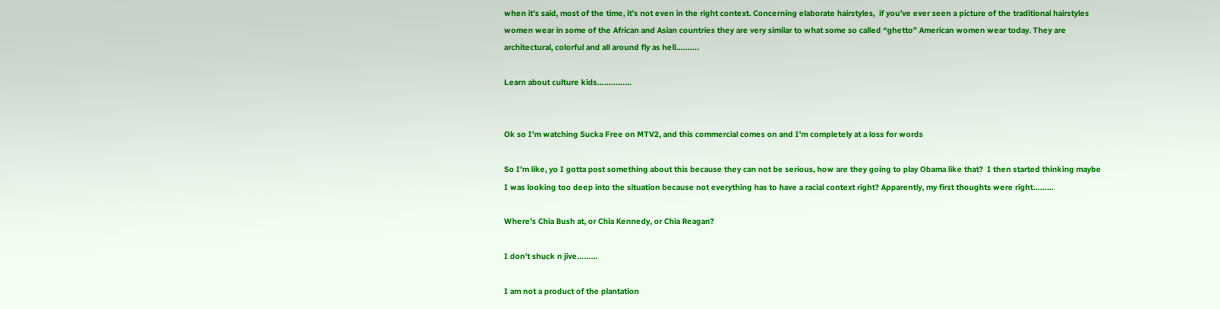when it’s said, most of the time, it’s not even in the right context. Concerning elaborate hairstyles,  if you’ve ever seen a picture of the traditional hairstyles women wear in some of the African and Asian countries they are very similar to what some so called “ghetto” American women wear today. They are architectural, colorful and all around fly as hell……….

Learn about culture kids……………


Ok so I’m watching Sucka Free on MTV2, and this commercial comes on and I’m completely at a loss for words

So I’m like, yo I gotta post something about this because they can not be serious, how are they going to play Obama like that?  I then started thinking maybe I was looking too deep into the situation because not everything has to have a racial context right? Apparently, my first thoughts were right………

Where’s Chia Bush at, or Chia Kennedy, or Chia Reagan?

I don’t shuck n jive………

I am not a product of the plantation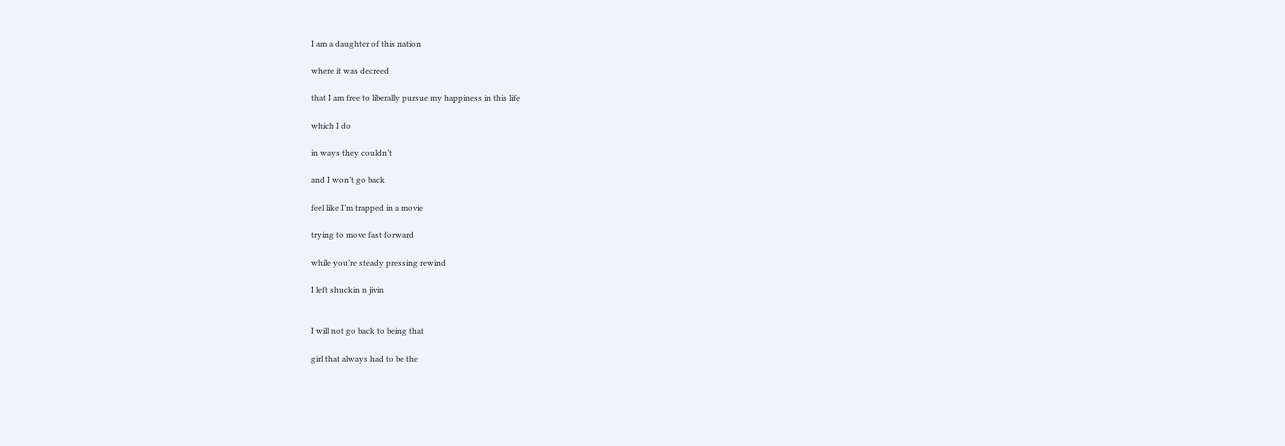I am a daughter of this nation

where it was decreed

that I am free to liberally pursue my happiness in this life

which I do

in ways they couldn’t

and I won’t go back

feel like I’m trapped in a movie

trying to move fast forward

while you’re steady pressing rewind

I left shuckin n jivin


I will not go back to being that

girl that always had to be the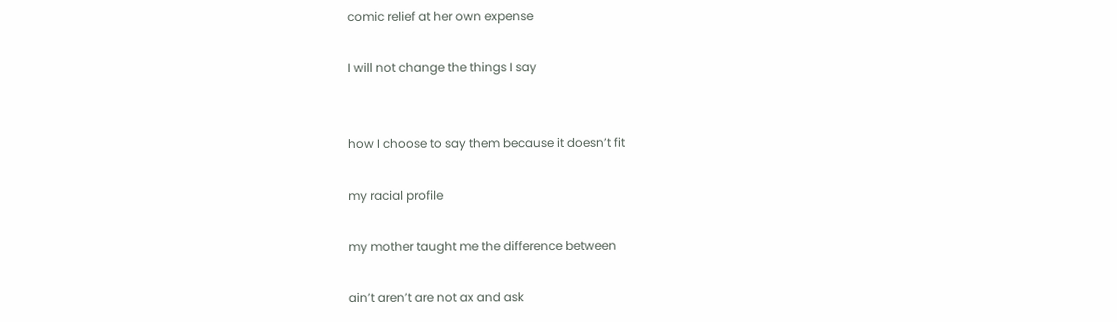comic relief at her own expense

I will not change the things I say


how I choose to say them because it doesn’t fit

my racial profile

my mother taught me the difference between

ain’t aren’t are not ax and ask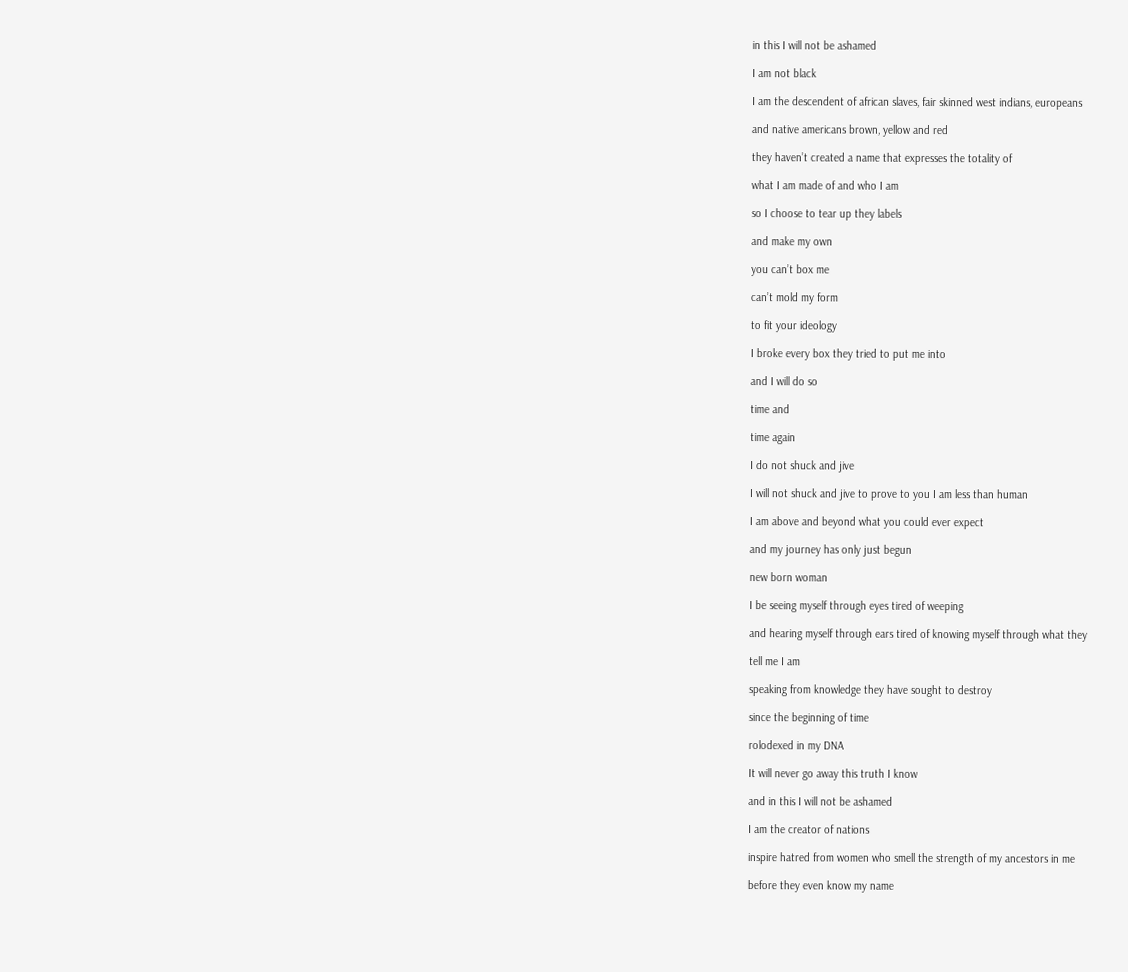in this I will not be ashamed

I am not black

I am the descendent of african slaves, fair skinned west indians, europeans

and native americans brown, yellow and red

they haven’t created a name that expresses the totality of

what I am made of and who I am

so I choose to tear up they labels

and make my own

you can’t box me

can’t mold my form

to fit your ideology

I broke every box they tried to put me into

and I will do so

time and

time again

I do not shuck and jive

I will not shuck and jive to prove to you I am less than human

I am above and beyond what you could ever expect

and my journey has only just begun

new born woman

I be seeing myself through eyes tired of weeping

and hearing myself through ears tired of knowing myself through what they

tell me I am

speaking from knowledge they have sought to destroy

since the beginning of time

rolodexed in my DNA

It will never go away this truth I know

and in this I will not be ashamed

I am the creator of nations

inspire hatred from women who smell the strength of my ancestors in me

before they even know my name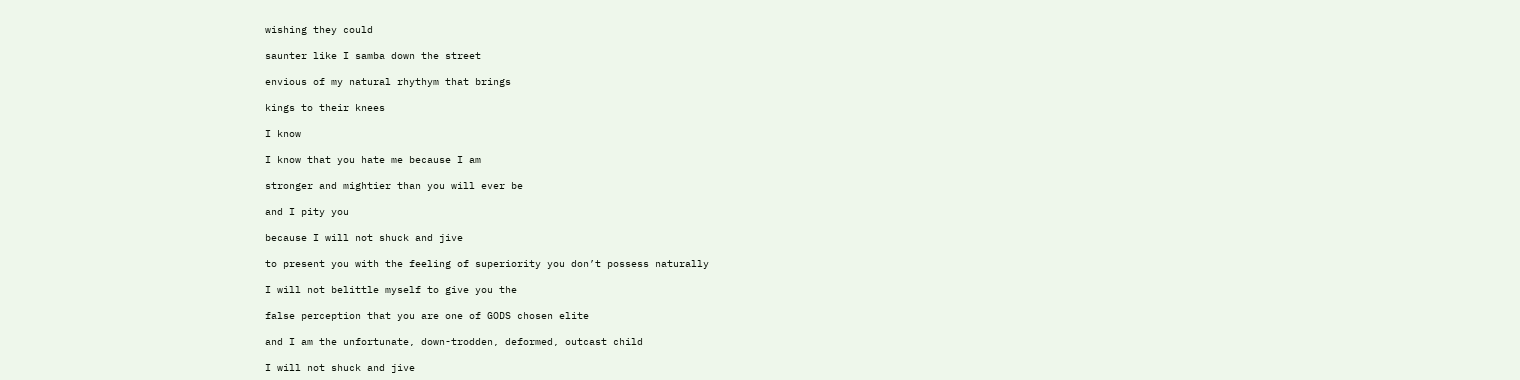wishing they could

saunter like I samba down the street

envious of my natural rhythym that brings

kings to their knees

I know

I know that you hate me because I am

stronger and mightier than you will ever be

and I pity you

because I will not shuck and jive

to present you with the feeling of superiority you don’t possess naturally

I will not belittle myself to give you the

false perception that you are one of GODS chosen elite

and I am the unfortunate, down-trodden, deformed, outcast child

I will not shuck and jive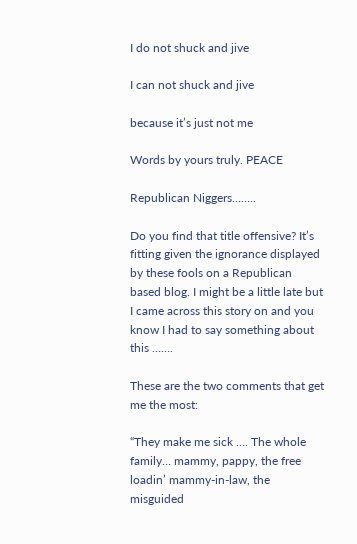I do not shuck and jive

I can not shuck and jive

because it’s just not me

Words by yours truly. PEACE

Republican Niggers……..

Do you find that title offensive? It’s fitting given the ignorance displayed by these fools on a Republican based blog. I might be a little late but I came across this story on and you know I had to say something about this …….

These are the two comments that get me the most:

“They make me sick …. The whole family… mammy, pappy, the free loadin’ mammy-in-law, the misguided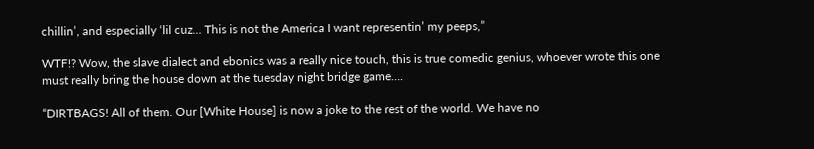chillin’, and especially ‘lil cuz… This is not the America I want representin’ my peeps,”

WTF!? Wow, the slave dialect and ebonics was a really nice touch, this is true comedic genius, whoever wrote this one must really bring the house down at the tuesday night bridge game….

“DIRTBAGS! All of them. Our [White House] is now a joke to the rest of the world. We have no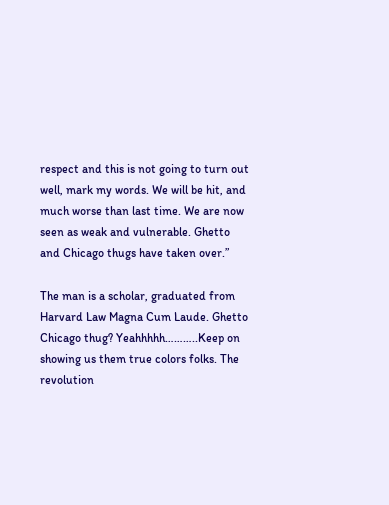respect and this is not going to turn out well, mark my words. We will be hit, and much worse than last time. We are now seen as weak and vulnerable. Ghetto and Chicago thugs have taken over.”

The man is a scholar, graduated from Harvard Law Magna Cum Laude. Ghetto Chicago thug? Yeahhhhh………..Keep on showing us them true colors folks. The revolution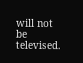will not be televised.